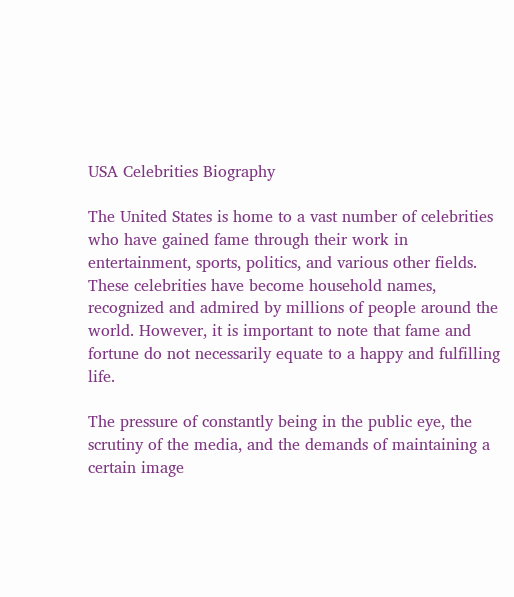USA Celebrities Biography

The United States is home to a vast number of celebrities who have gained fame through their work in entertainment, sports, politics, and various other fields. These celebrities have become household names, recognized and admired by millions of people around the world. However, it is important to note that fame and fortune do not necessarily equate to a happy and fulfilling life.

The pressure of constantly being in the public eye, the scrutiny of the media, and the demands of maintaining a certain image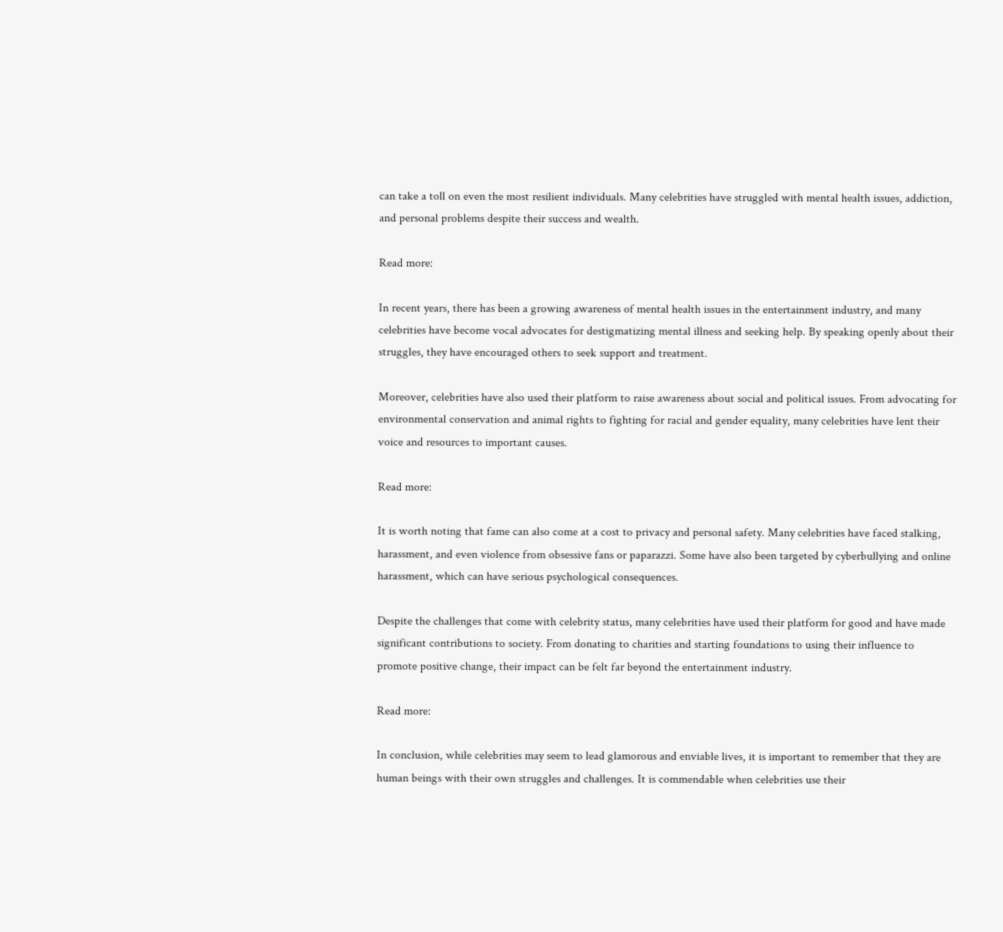can take a toll on even the most resilient individuals. Many celebrities have struggled with mental health issues, addiction, and personal problems despite their success and wealth.

Read more:

In recent years, there has been a growing awareness of mental health issues in the entertainment industry, and many celebrities have become vocal advocates for destigmatizing mental illness and seeking help. By speaking openly about their struggles, they have encouraged others to seek support and treatment.

Moreover, celebrities have also used their platform to raise awareness about social and political issues. From advocating for environmental conservation and animal rights to fighting for racial and gender equality, many celebrities have lent their voice and resources to important causes.

Read more:

It is worth noting that fame can also come at a cost to privacy and personal safety. Many celebrities have faced stalking, harassment, and even violence from obsessive fans or paparazzi. Some have also been targeted by cyberbullying and online harassment, which can have serious psychological consequences.

Despite the challenges that come with celebrity status, many celebrities have used their platform for good and have made significant contributions to society. From donating to charities and starting foundations to using their influence to promote positive change, their impact can be felt far beyond the entertainment industry.

Read more:

In conclusion, while celebrities may seem to lead glamorous and enviable lives, it is important to remember that they are human beings with their own struggles and challenges. It is commendable when celebrities use their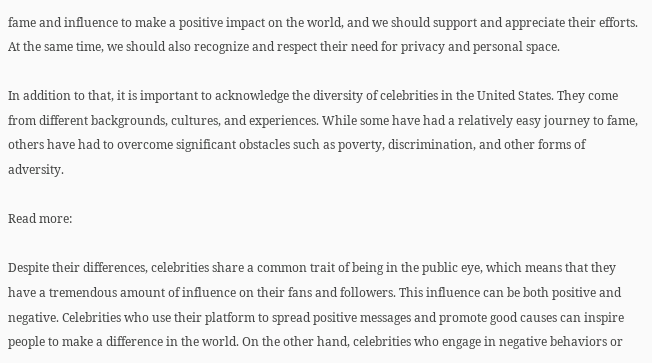fame and influence to make a positive impact on the world, and we should support and appreciate their efforts. At the same time, we should also recognize and respect their need for privacy and personal space.

In addition to that, it is important to acknowledge the diversity of celebrities in the United States. They come from different backgrounds, cultures, and experiences. While some have had a relatively easy journey to fame, others have had to overcome significant obstacles such as poverty, discrimination, and other forms of adversity.

Read more:

Despite their differences, celebrities share a common trait of being in the public eye, which means that they have a tremendous amount of influence on their fans and followers. This influence can be both positive and negative. Celebrities who use their platform to spread positive messages and promote good causes can inspire people to make a difference in the world. On the other hand, celebrities who engage in negative behaviors or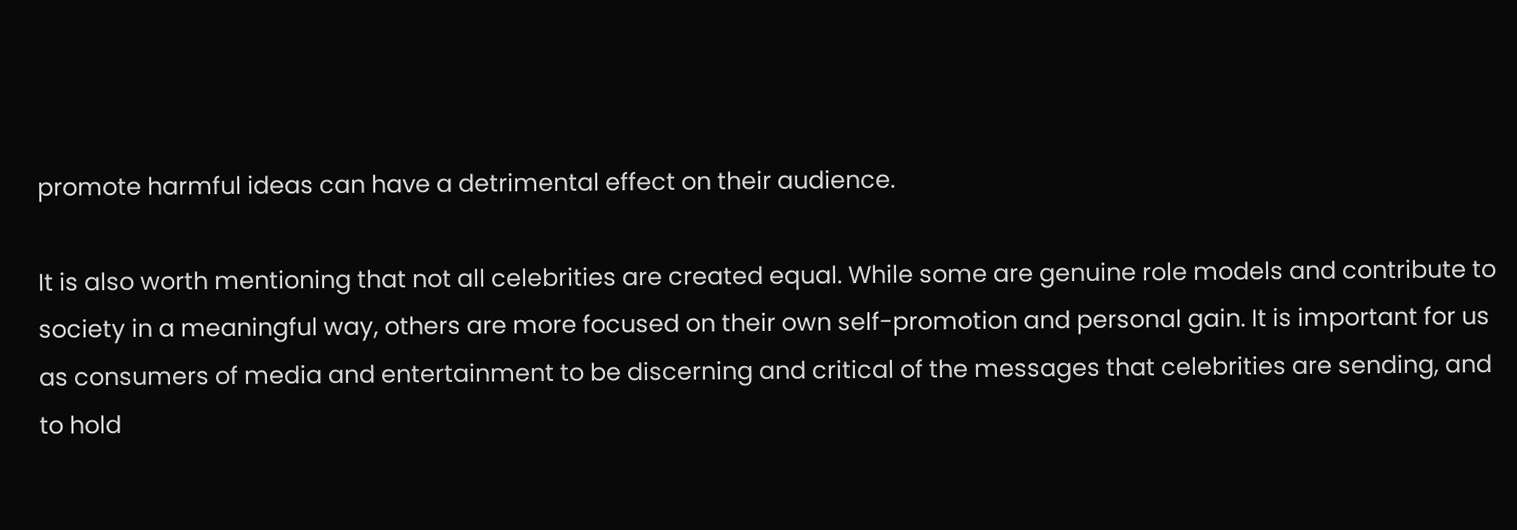promote harmful ideas can have a detrimental effect on their audience.

It is also worth mentioning that not all celebrities are created equal. While some are genuine role models and contribute to society in a meaningful way, others are more focused on their own self-promotion and personal gain. It is important for us as consumers of media and entertainment to be discerning and critical of the messages that celebrities are sending, and to hold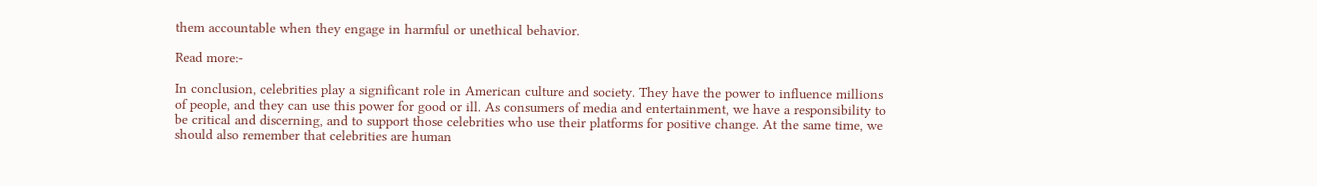them accountable when they engage in harmful or unethical behavior.

Read more:-

In conclusion, celebrities play a significant role in American culture and society. They have the power to influence millions of people, and they can use this power for good or ill. As consumers of media and entertainment, we have a responsibility to be critical and discerning, and to support those celebrities who use their platforms for positive change. At the same time, we should also remember that celebrities are human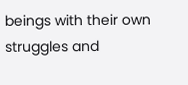beings with their own struggles and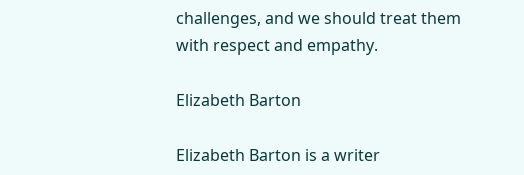challenges, and we should treat them with respect and empathy.

Elizabeth Barton

Elizabeth Barton is a writer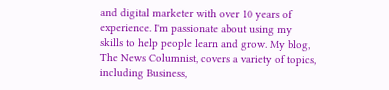and digital marketer with over 10 years of experience. I'm passionate about using my skills to help people learn and grow. My blog, The News Columnist, covers a variety of topics, including Business,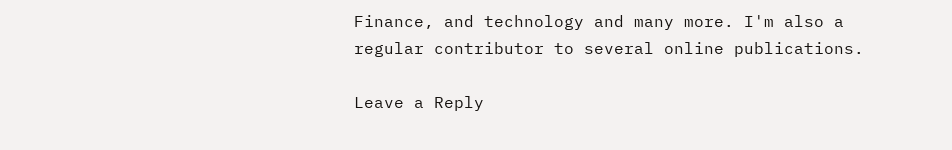Finance, and technology and many more. I'm also a regular contributor to several online publications.

Leave a Reply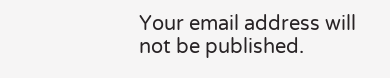Your email address will not be published.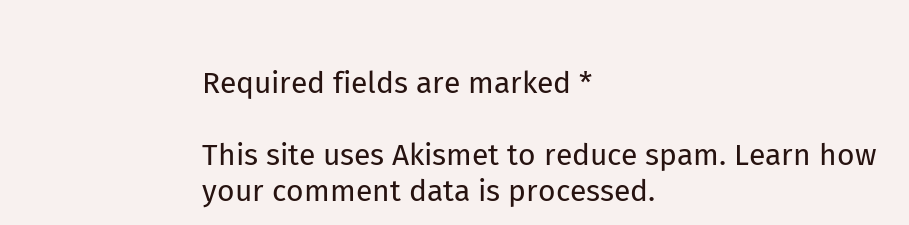Required fields are marked *

This site uses Akismet to reduce spam. Learn how your comment data is processed.